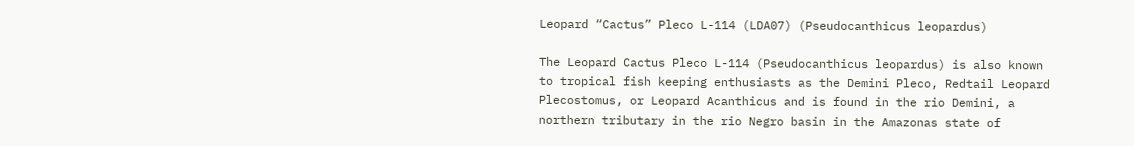Leopard “Cactus” Pleco L-114 (LDA07) (Pseudocanthicus leopardus)

The Leopard Cactus Pleco L-114 (Pseudocanthicus leopardus) is also known to tropical fish keeping enthusiasts as the Demini Pleco, Redtail Leopard Plecostomus, or Leopard Acanthicus and is found in the rio Demini, a northern tributary in the rio Negro basin in the Amazonas state of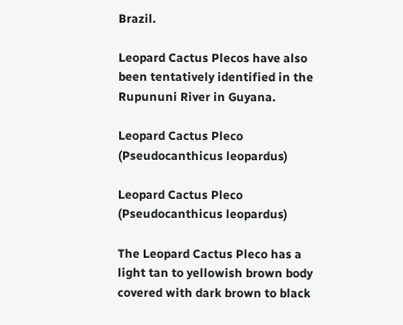Brazil.

Leopard Cactus Plecos have also been tentatively identified in the Rupununi River in Guyana.

Leopard Cactus Pleco (Pseudocanthicus leopardus)

Leopard Cactus Pleco (Pseudocanthicus leopardus)

The Leopard Cactus Pleco has a light tan to yellowish brown body covered with dark brown to black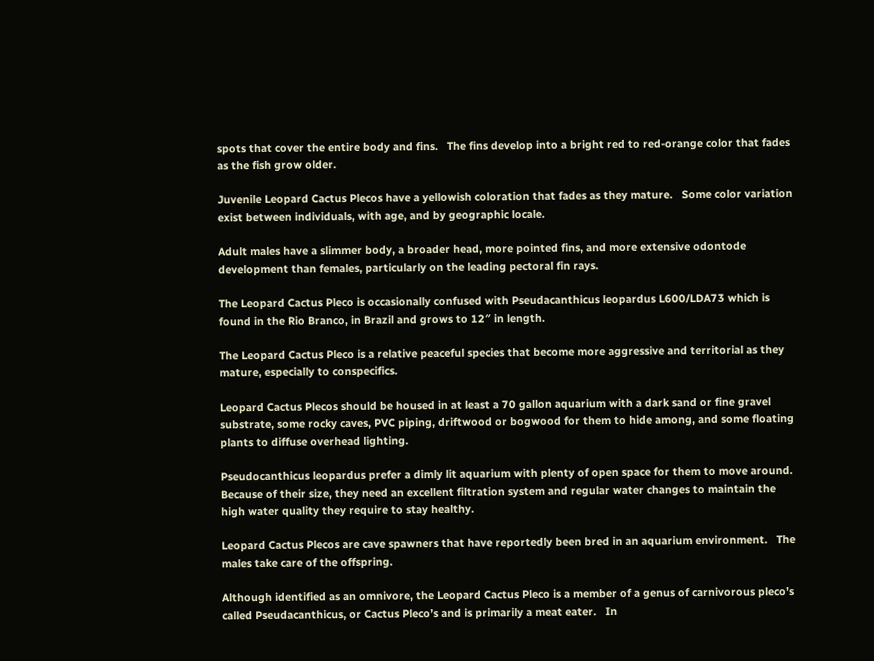spots that cover the entire body and fins.   The fins develop into a bright red to red-orange color that fades as the fish grow older.

Juvenile Leopard Cactus Plecos have a yellowish coloration that fades as they mature.   Some color variation exist between individuals, with age, and by geographic locale.

Adult males have a slimmer body, a broader head, more pointed fins, and more extensive odontode development than females, particularly on the leading pectoral fin rays.

The Leopard Cactus Pleco is occasionally confused with Pseudacanthicus leopardus L600/LDA73 which is found in the Rio Branco, in Brazil and grows to 12″ in length.

The Leopard Cactus Pleco is a relative peaceful species that become more aggressive and territorial as they mature, especially to conspecifics.

Leopard Cactus Plecos should be housed in at least a 70 gallon aquarium with a dark sand or fine gravel substrate, some rocky caves, PVC piping, driftwood or bogwood for them to hide among, and some floating plants to diffuse overhead lighting.

Pseudocanthicus leopardus prefer a dimly lit aquarium with plenty of open space for them to move around.   Because of their size, they need an excellent filtration system and regular water changes to maintain the high water quality they require to stay healthy.

Leopard Cactus Plecos are cave spawners that have reportedly been bred in an aquarium environment.   The males take care of the offspring.

Although identified as an omnivore, the Leopard Cactus Pleco is a member of a genus of carnivorous pleco’s called Pseudacanthicus, or Cactus Pleco’s and is primarily a meat eater.   In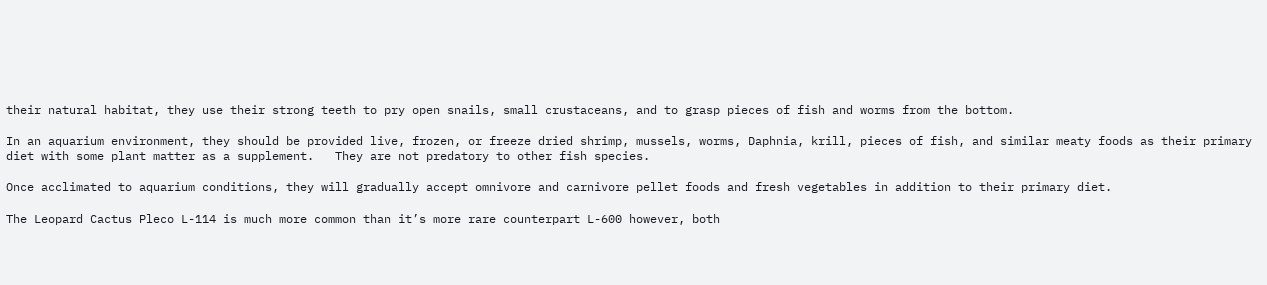their natural habitat, they use their strong teeth to pry open snails, small crustaceans, and to grasp pieces of fish and worms from the bottom.

In an aquarium environment, they should be provided live, frozen, or freeze dried shrimp, mussels, worms, Daphnia, krill, pieces of fish, and similar meaty foods as their primary diet with some plant matter as a supplement.   They are not predatory to other fish species.

Once acclimated to aquarium conditions, they will gradually accept omnivore and carnivore pellet foods and fresh vegetables in addition to their primary diet.

The Leopard Cactus Pleco L-114 is much more common than it’s more rare counterpart L-600 however, both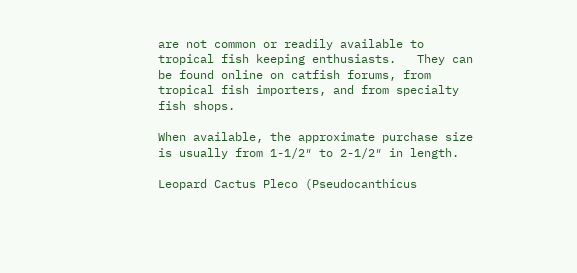are not common or readily available to tropical fish keeping enthusiasts.   They can be found online on catfish forums, from tropical fish importers, and from specialty fish shops.

When available, the approximate purchase size is usually from 1-1/2″ to 2-1/2″ in length.

Leopard Cactus Pleco (Pseudocanthicus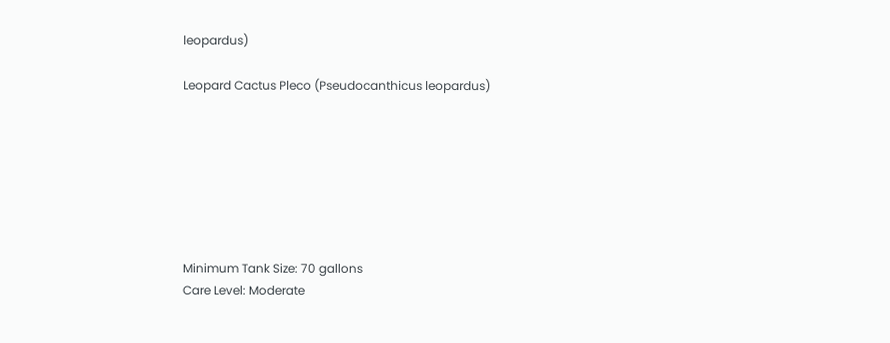leopardus)

Leopard Cactus Pleco (Pseudocanthicus leopardus)







Minimum Tank Size: 70 gallons
Care Level: Moderate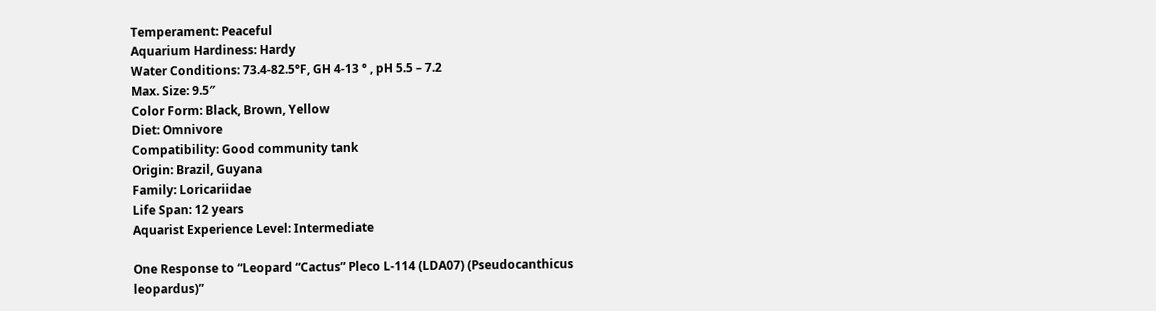Temperament: Peaceful
Aquarium Hardiness: Hardy
Water Conditions: 73.4-82.5°F, GH 4-13 ° , pH 5.5 – 7.2
Max. Size: 9.5″
Color Form: Black, Brown, Yellow
Diet: Omnivore
Compatibility: Good community tank
Origin: Brazil, Guyana
Family: Loricariidae
Life Span: 12 years
Aquarist Experience Level: Intermediate

One Response to “Leopard “Cactus” Pleco L-114 (LDA07) (Pseudocanthicus leopardus)”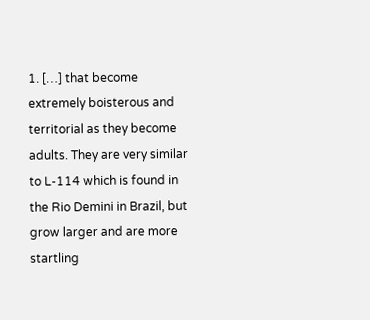1. […] that become extremely boisterous and territorial as they become adults. They are very similar to L-114 which is found in the Rio Demini in Brazil, but grow larger and are more startling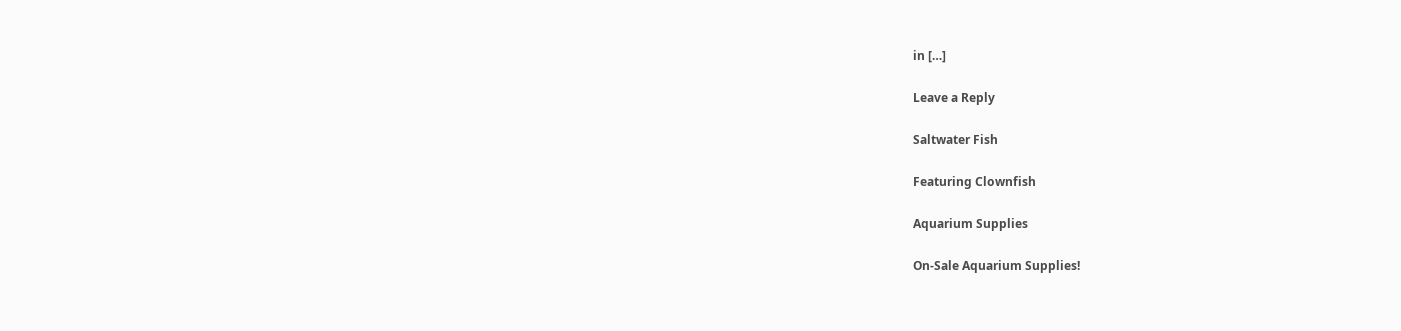in […]

Leave a Reply

Saltwater Fish

Featuring Clownfish

Aquarium Supplies

On-Sale Aquarium Supplies!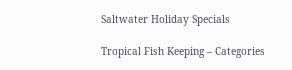Saltwater Holiday Specials

Tropical Fish Keeping – Categories